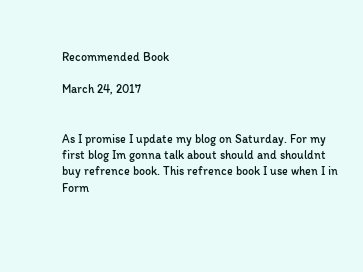Recommended Book

March 24, 2017


As I promise I update my blog on Saturday. For my first blog Im gonna talk about should and shouldnt buy refrence book. This refrence book I use when I in Form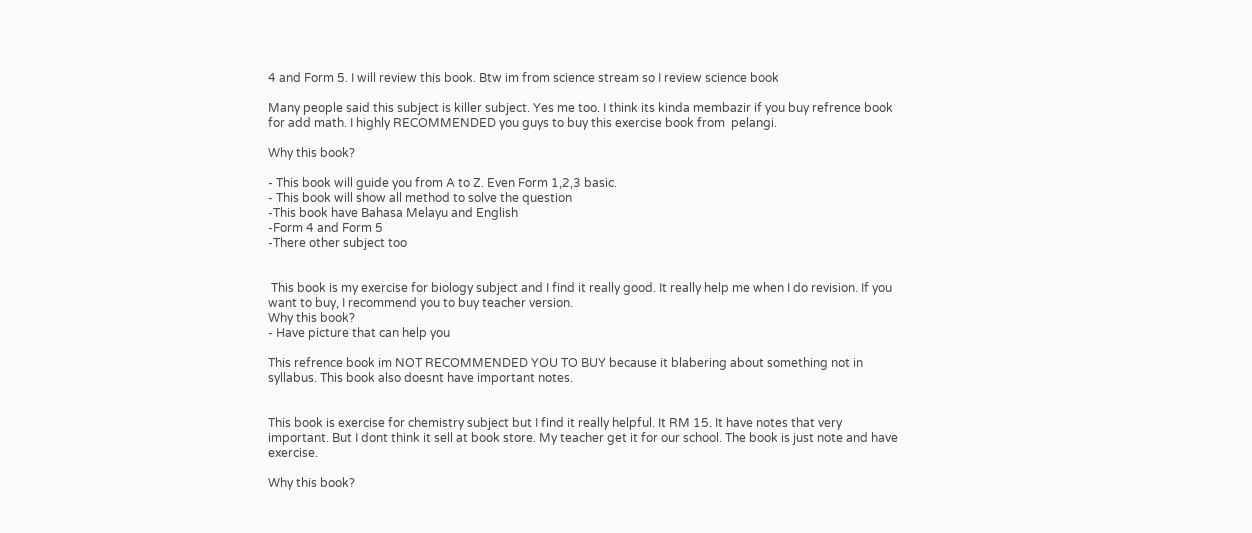4 and Form 5. I will review this book. Btw im from science stream so I review science book

Many people said this subject is killer subject. Yes me too. I think its kinda membazir if you buy refrence book for add math. I highly RECOMMENDED you guys to buy this exercise book from  pelangi.

Why this book?

- This book will guide you from A to Z. Even Form 1,2,3 basic.
- This book will show all method to solve the question
-This book have Bahasa Melayu and English
-Form 4 and Form 5
-There other subject too


 This book is my exercise for biology subject and I find it really good. It really help me when I do revision. If you want to buy, I recommend you to buy teacher version.
Why this book?
- Have picture that can help you

This refrence book im NOT RECOMMENDED YOU TO BUY because it blabering about something not in syllabus. This book also doesnt have important notes.


This book is exercise for chemistry subject but I find it really helpful. It RM 15. It have notes that very important. But I dont think it sell at book store. My teacher get it for our school. The book is just note and have exercise.

Why this book?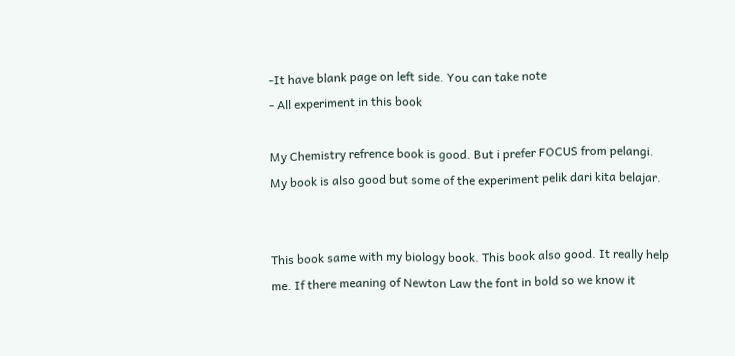-It have blank page on left side. You can take note
- All experiment in this book

My Chemistry refrence book is good. But i prefer FOCUS from pelangi. My book is also good but some of the experiment pelik dari kita belajar.


This book same with my biology book. This book also good. It really help me. If there meaning of Newton Law the font in bold so we know it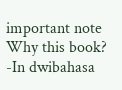important note
Why this book?
-In dwibahasa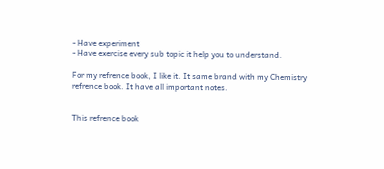- Have experiment
- Have exercise every sub topic it help you to understand.

For my refrence book, I like it. It same brand with my Chemistry refrence book. It have all important notes.


This refrence book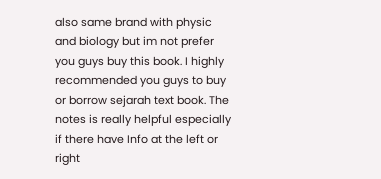also same brand with physic and biology but im not prefer you guys buy this book. I highly recommended you guys to buy or borrow sejarah text book. The notes is really helpful especially if there have Info at the left or right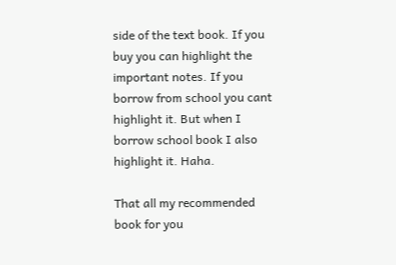side of the text book. If you buy you can highlight the important notes. If you borrow from school you cant highlight it. But when I borrow school book I also highlight it. Haha.

That all my recommended book for you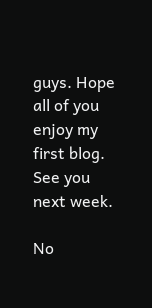guys. Hope all of you enjoy my first blog. See you next week.

No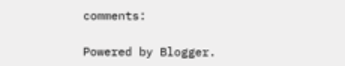comments:

Powered by Blogger.